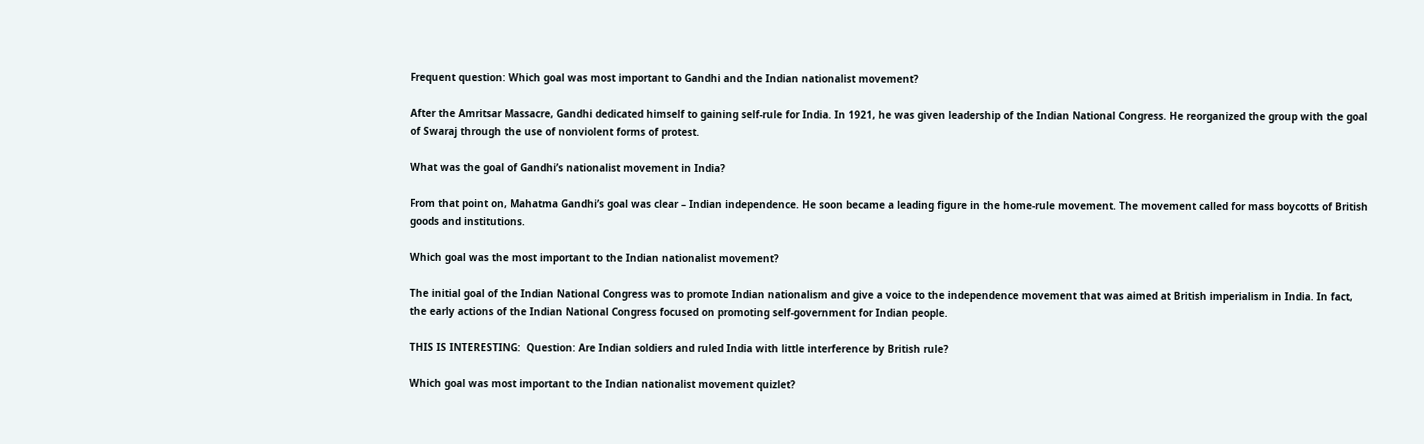Frequent question: Which goal was most important to Gandhi and the Indian nationalist movement?

After the Amritsar Massacre, Gandhi dedicated himself to gaining self-rule for India. In 1921, he was given leadership of the Indian National Congress. He reorganized the group with the goal of Swaraj through the use of nonviolent forms of protest.

What was the goal of Gandhi’s nationalist movement in India?

From that point on, Mahatma Gandhi’s goal was clear – Indian independence. He soon became a leading figure in the home-rule movement. The movement called for mass boycotts of British goods and institutions.

Which goal was the most important to the Indian nationalist movement?

The initial goal of the Indian National Congress was to promote Indian nationalism and give a voice to the independence movement that was aimed at British imperialism in India. In fact, the early actions of the Indian National Congress focused on promoting self-government for Indian people.

THIS IS INTERESTING:  Question: Are Indian soldiers and ruled India with little interference by British rule?

Which goal was most important to the Indian nationalist movement quizlet?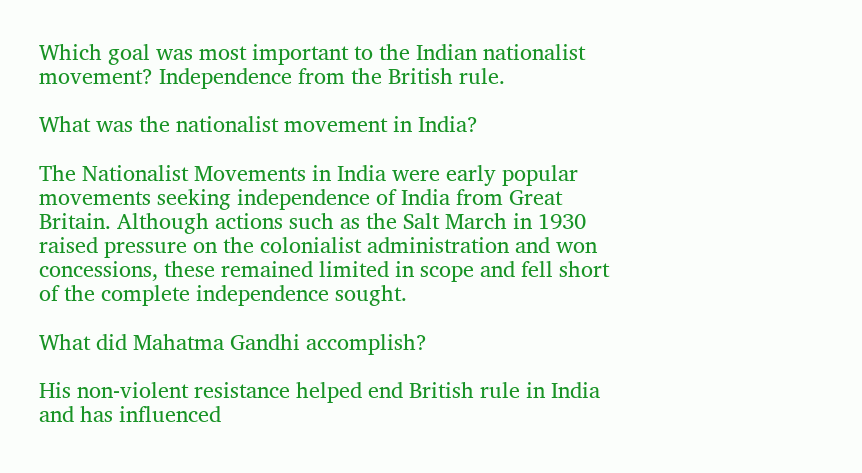Which goal was most important to the Indian nationalist movement? Independence from the British rule.

What was the nationalist movement in India?

The Nationalist Movements in India were early popular movements seeking independence of India from Great Britain. Although actions such as the Salt March in 1930 raised pressure on the colonialist administration and won concessions, these remained limited in scope and fell short of the complete independence sought.

What did Mahatma Gandhi accomplish?

His non-violent resistance helped end British rule in India and has influenced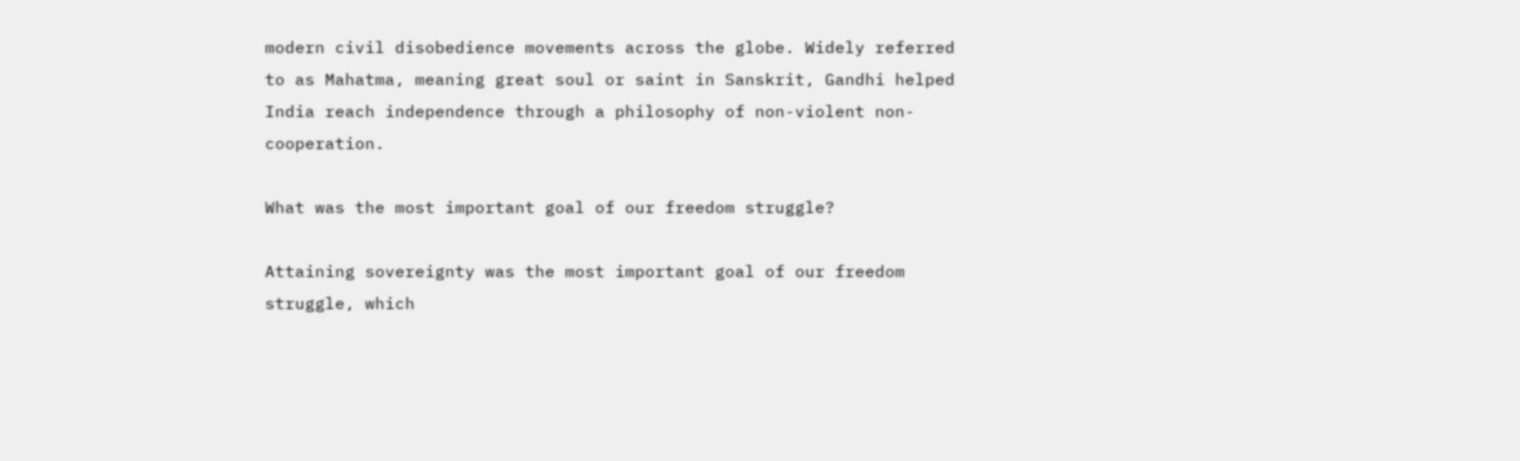modern civil disobedience movements across the globe. Widely referred to as Mahatma, meaning great soul or saint in Sanskrit, Gandhi helped India reach independence through a philosophy of non-violent non-cooperation.

What was the most important goal of our freedom struggle?

Attaining sovereignty was the most important goal of our freedom struggle, which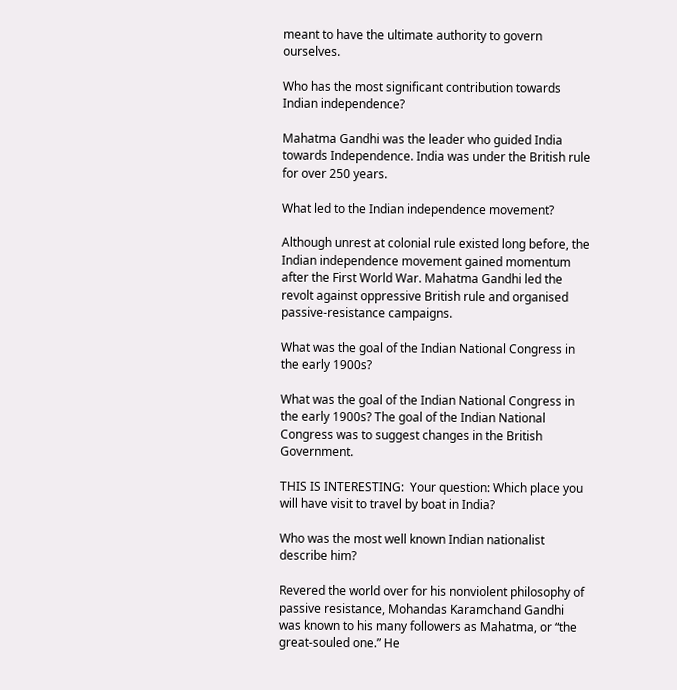meant to have the ultimate authority to govern ourselves.

Who has the most significant contribution towards Indian independence?

Mahatma Gandhi was the leader who guided India towards Independence. India was under the British rule for over 250 years.

What led to the Indian independence movement?

Although unrest at colonial rule existed long before, the Indian independence movement gained momentum after the First World War. Mahatma Gandhi led the revolt against oppressive British rule and organised passive-resistance campaigns.

What was the goal of the Indian National Congress in the early 1900s?

What was the goal of the Indian National Congress in the early 1900s? The goal of the Indian National Congress was to suggest changes in the British Government.

THIS IS INTERESTING:  Your question: Which place you will have visit to travel by boat in India?

Who was the most well known Indian nationalist describe him?

Revered the world over for his nonviolent philosophy of passive resistance, Mohandas Karamchand Gandhi was known to his many followers as Mahatma, or “the great-souled one.” He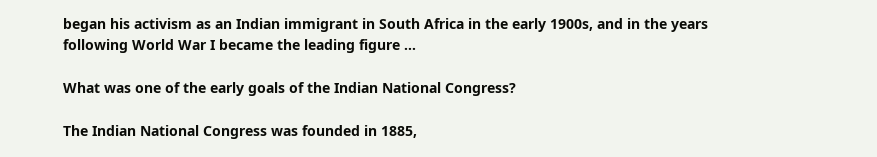began his activism as an Indian immigrant in South Africa in the early 1900s, and in the years following World War I became the leading figure …

What was one of the early goals of the Indian National Congress?

The Indian National Congress was founded in 1885,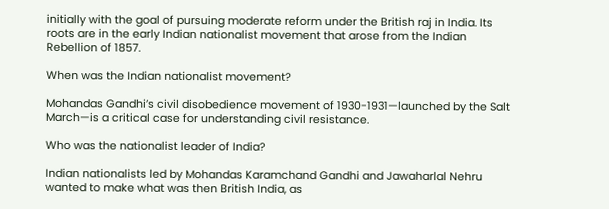initially with the goal of pursuing moderate reform under the British raj in India. Its roots are in the early Indian nationalist movement that arose from the Indian Rebellion of 1857.

When was the Indian nationalist movement?

Mohandas Gandhi’s civil disobedience movement of 1930-1931—launched by the Salt March—is a critical case for understanding civil resistance.

Who was the nationalist leader of India?

Indian nationalists led by Mohandas Karamchand Gandhi and Jawaharlal Nehru wanted to make what was then British India, as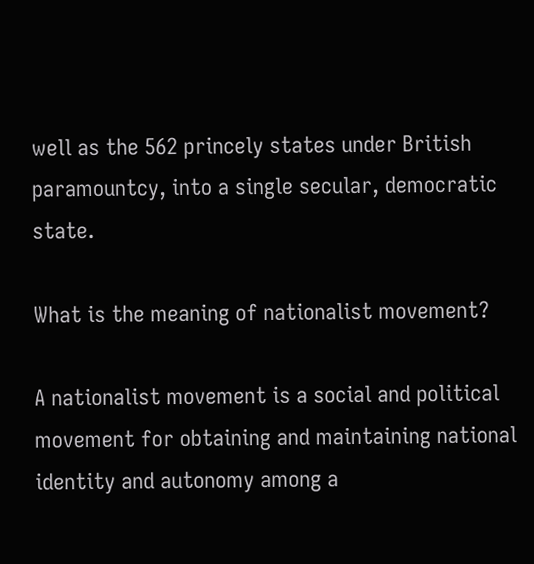well as the 562 princely states under British paramountcy, into a single secular, democratic state.

What is the meaning of nationalist movement?

A nationalist movement is a social and political movement for obtaining and maintaining national identity and autonomy among a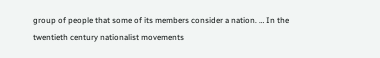group of people that some of its members consider a nation. … In the twentieth century nationalist movements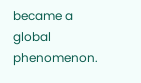became a global phenomenon.